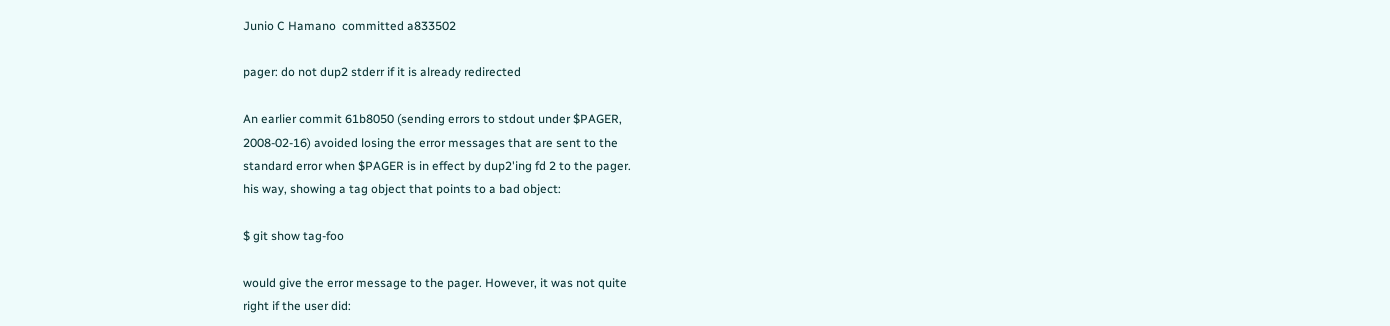Junio C Hamano  committed a833502

pager: do not dup2 stderr if it is already redirected

An earlier commit 61b8050 (sending errors to stdout under $PAGER,
2008-02-16) avoided losing the error messages that are sent to the
standard error when $PAGER is in effect by dup2'ing fd 2 to the pager.
his way, showing a tag object that points to a bad object:

$ git show tag-foo

would give the error message to the pager. However, it was not quite
right if the user did: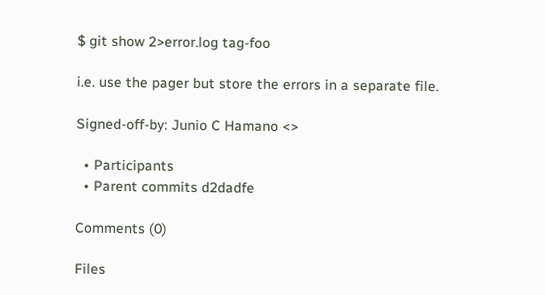$ git show 2>error.log tag-foo

i.e. use the pager but store the errors in a separate file.

Signed-off-by: Junio C Hamano <>

  • Participants
  • Parent commits d2dadfe

Comments (0)

Files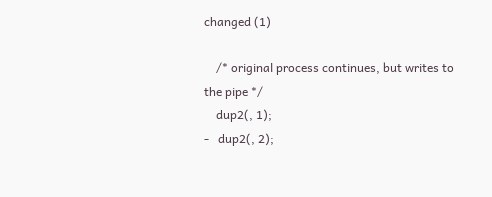changed (1)

    /* original process continues, but writes to the pipe */
    dup2(, 1);
-   dup2(, 2);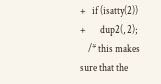+   if (isatty(2))
+       dup2(, 2);
    /* this makes sure that the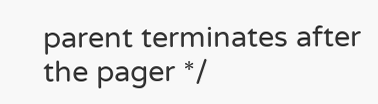parent terminates after the pager */